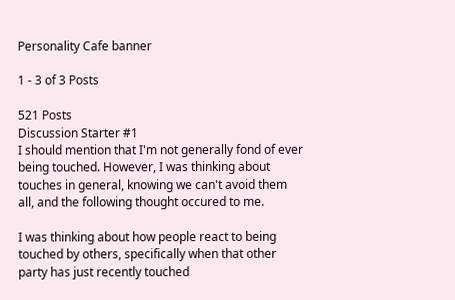Personality Cafe banner

1 - 3 of 3 Posts

521 Posts
Discussion Starter #1
I should mention that I'm not generally fond of ever being touched. However, I was thinking about touches in general, knowing we can't avoid them all, and the following thought occured to me.

I was thinking about how people react to being touched by others, specifically when that other party has just recently touched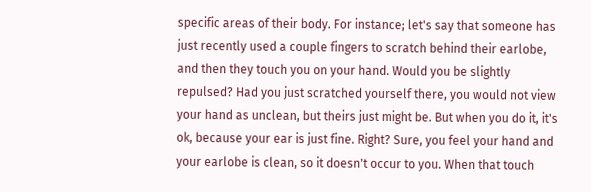specific areas of their body. For instance; let's say that someone has just recently used a couple fingers to scratch behind their earlobe, and then they touch you on your hand. Would you be slightly repulsed? Had you just scratched yourself there, you would not view your hand as unclean, but theirs just might be. But when you do it, it's ok, because your ear is just fine. Right? Sure, you feel your hand and your earlobe is clean, so it doesn't occur to you. When that touch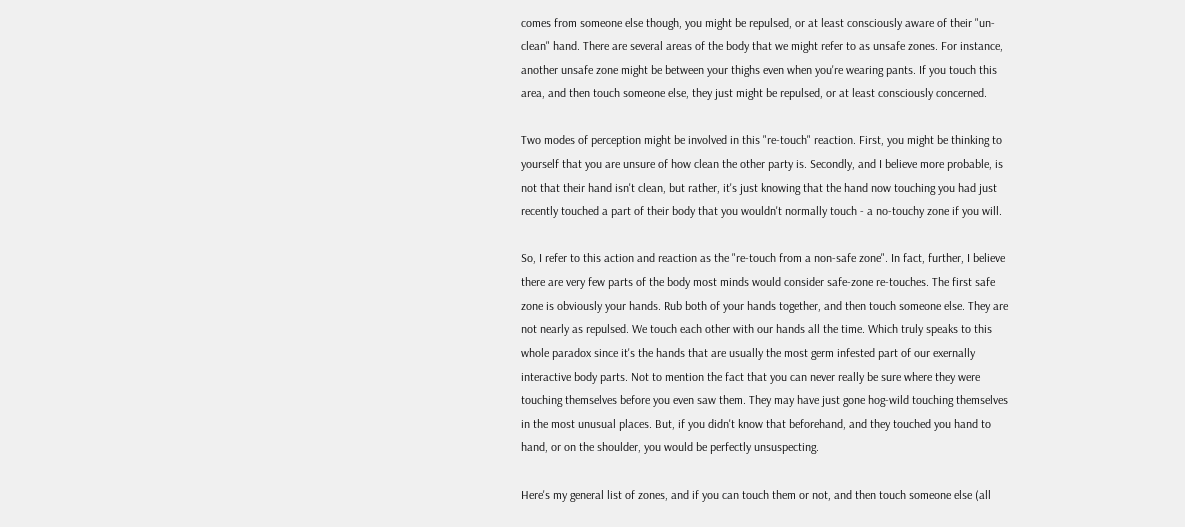comes from someone else though, you might be repulsed, or at least consciously aware of their "un-clean" hand. There are several areas of the body that we might refer to as unsafe zones. For instance, another unsafe zone might be between your thighs even when you're wearing pants. If you touch this area, and then touch someone else, they just might be repulsed, or at least consciously concerned.

Two modes of perception might be involved in this "re-touch" reaction. First, you might be thinking to yourself that you are unsure of how clean the other party is. Secondly, and I believe more probable, is not that their hand isn't clean, but rather, it's just knowing that the hand now touching you had just recently touched a part of their body that you wouldn't normally touch - a no-touchy zone if you will.

So, I refer to this action and reaction as the "re-touch from a non-safe zone". In fact, further, I believe there are very few parts of the body most minds would consider safe-zone re-touches. The first safe zone is obviously your hands. Rub both of your hands together, and then touch someone else. They are not nearly as repulsed. We touch each other with our hands all the time. Which truly speaks to this whole paradox since it's the hands that are usually the most germ infested part of our exernally interactive body parts. Not to mention the fact that you can never really be sure where they were touching themselves before you even saw them. They may have just gone hog-wild touching themselves in the most unusual places. But, if you didn't know that beforehand, and they touched you hand to hand, or on the shoulder, you would be perfectly unsuspecting.

Here's my general list of zones, and if you can touch them or not, and then touch someone else (all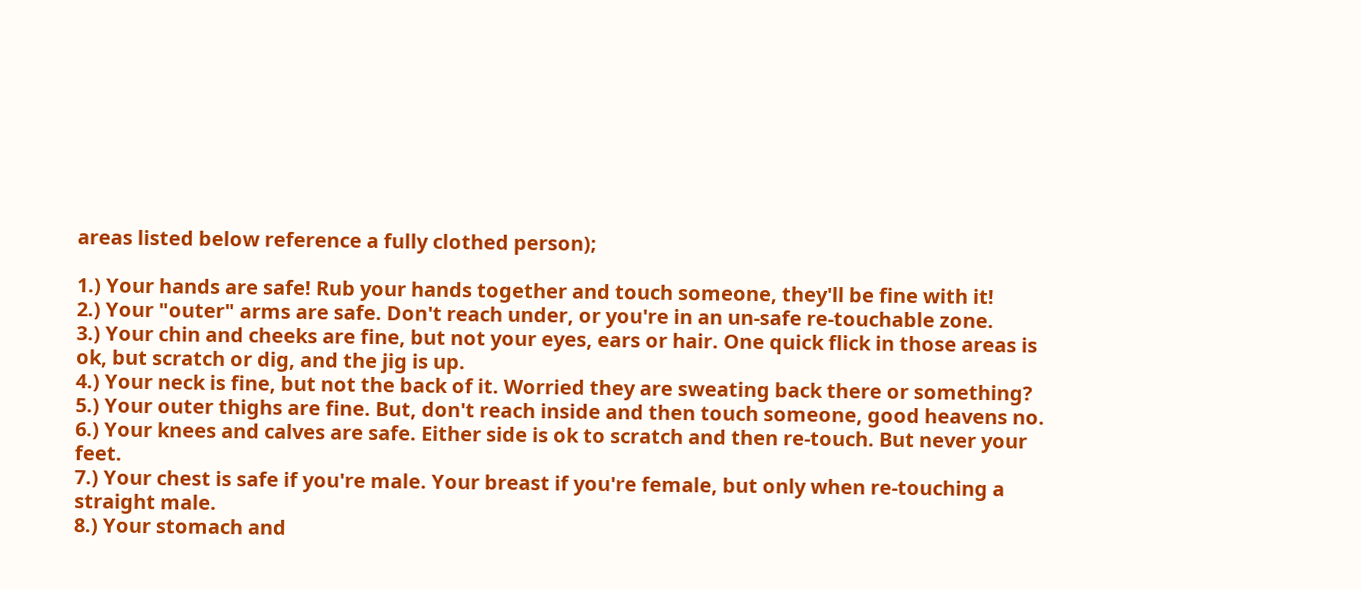areas listed below reference a fully clothed person);

1.) Your hands are safe! Rub your hands together and touch someone, they'll be fine with it!
2.) Your "outer" arms are safe. Don't reach under, or you're in an un-safe re-touchable zone.
3.) Your chin and cheeks are fine, but not your eyes, ears or hair. One quick flick in those areas is ok, but scratch or dig, and the jig is up.
4.) Your neck is fine, but not the back of it. Worried they are sweating back there or something?
5.) Your outer thighs are fine. But, don't reach inside and then touch someone, good heavens no.
6.) Your knees and calves are safe. Either side is ok to scratch and then re-touch. But never your feet.
7.) Your chest is safe if you're male. Your breast if you're female, but only when re-touching a straight male.
8.) Your stomach and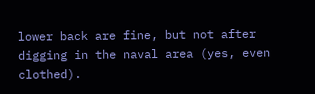lower back are fine, but not after digging in the naval area (yes, even clothed).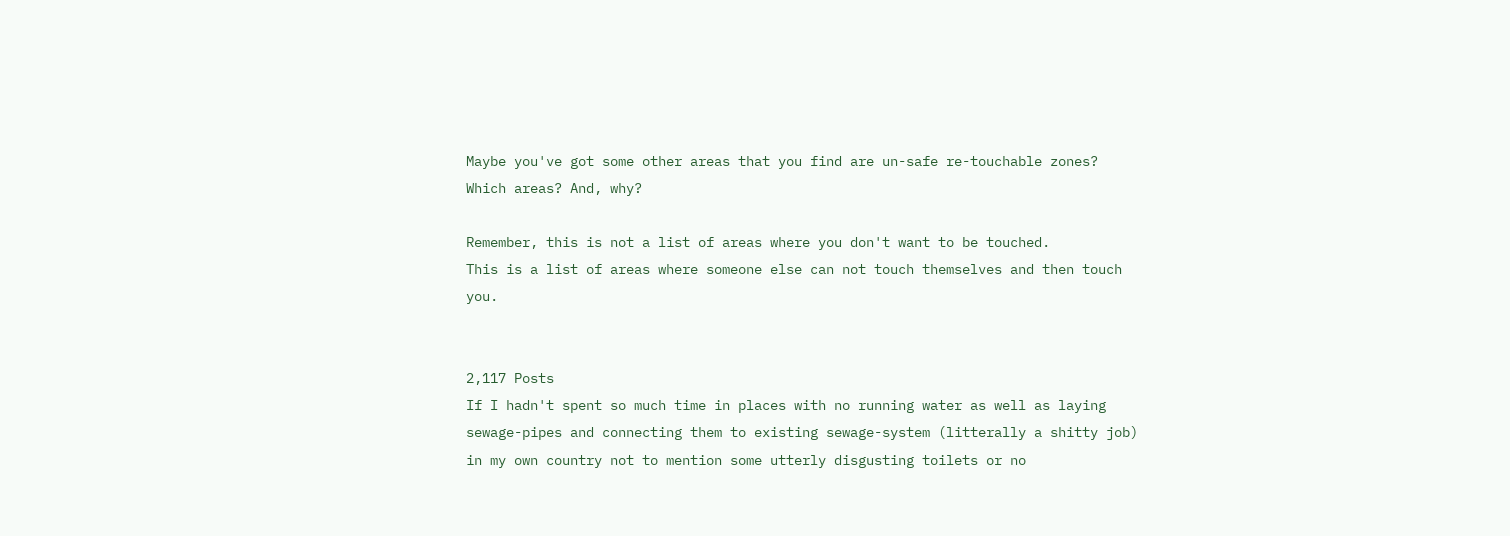Maybe you've got some other areas that you find are un-safe re-touchable zones? Which areas? And, why?

Remember, this is not a list of areas where you don't want to be touched.
This is a list of areas where someone else can not touch themselves and then touch you.


2,117 Posts
If I hadn't spent so much time in places with no running water as well as laying sewage-pipes and connecting them to existing sewage-system (litterally a shitty job) in my own country not to mention some utterly disgusting toilets or no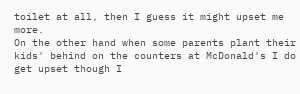toilet at all, then I guess it might upset me more.
On the other hand when some parents plant their kids' behind on the counters at McDonald's I do get upset though I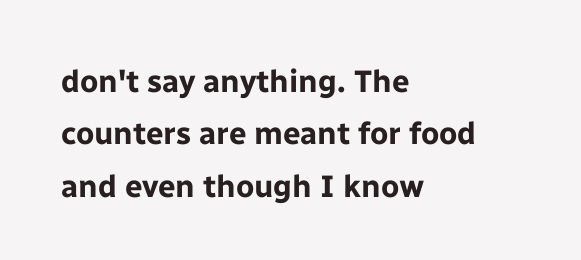don't say anything. The counters are meant for food and even though I know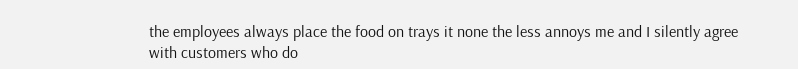the employees always place the food on trays it none the less annoys me and I silently agree with customers who do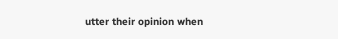utter their opinion when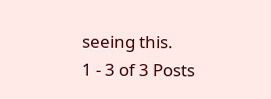seeing this.
1 - 3 of 3 Posts